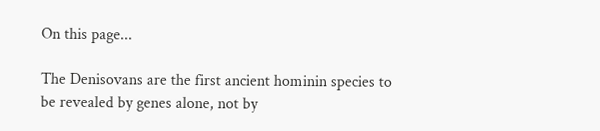On this page...

The Denisovans are the first ancient hominin species to be revealed by genes alone, not by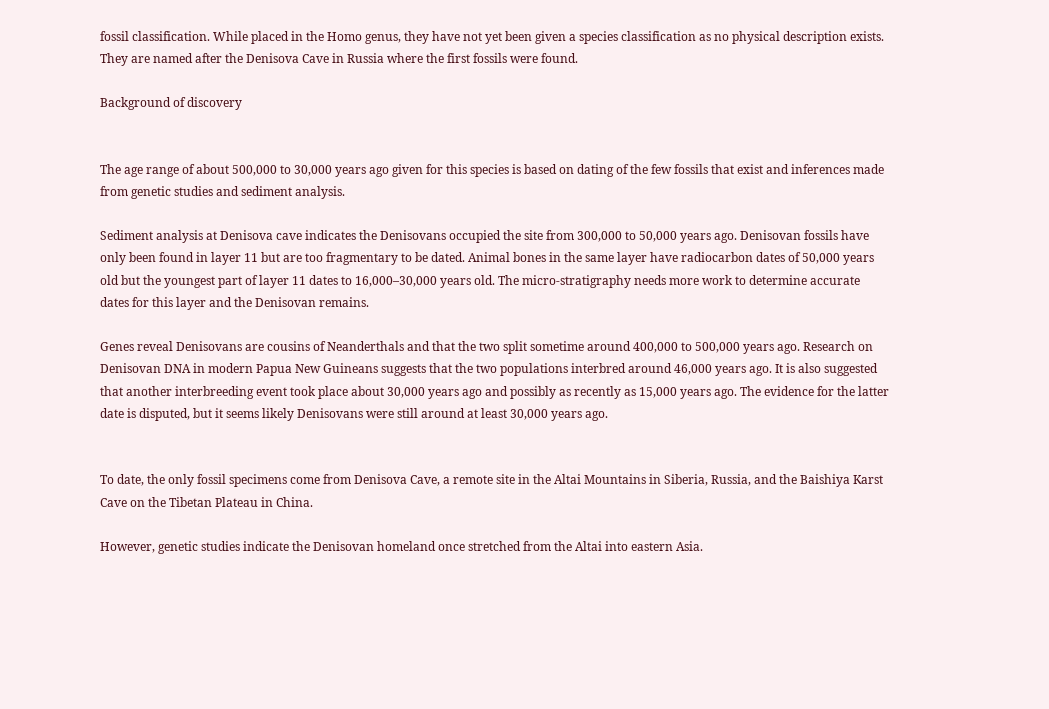fossil classification. While placed in the Homo genus, they have not yet been given a species classification as no physical description exists. They are named after the Denisova Cave in Russia where the first fossils were found.

Background of discovery


The age range of about 500,000 to 30,000 years ago given for this species is based on dating of the few fossils that exist and inferences made from genetic studies and sediment analysis.

Sediment analysis at Denisova cave indicates the Denisovans occupied the site from 300,000 to 50,000 years ago. Denisovan fossils have only been found in layer 11 but are too fragmentary to be dated. Animal bones in the same layer have radiocarbon dates of 50,000 years old but the youngest part of layer 11 dates to 16,000–30,000 years old. The micro-stratigraphy needs more work to determine accurate dates for this layer and the Denisovan remains.

Genes reveal Denisovans are cousins of Neanderthals and that the two split sometime around 400,000 to 500,000 years ago. Research on Denisovan DNA in modern Papua New Guineans suggests that the two populations interbred around 46,000 years ago. It is also suggested that another interbreeding event took place about 30,000 years ago and possibly as recently as 15,000 years ago. The evidence for the latter date is disputed, but it seems likely Denisovans were still around at least 30,000 years ago.


To date, the only fossil specimens come from Denisova Cave, a remote site in the Altai Mountains in Siberia, Russia, and the Baishiya Karst Cave on the Tibetan Plateau in China.

However, genetic studies indicate the Denisovan homeland once stretched from the Altai into eastern Asia.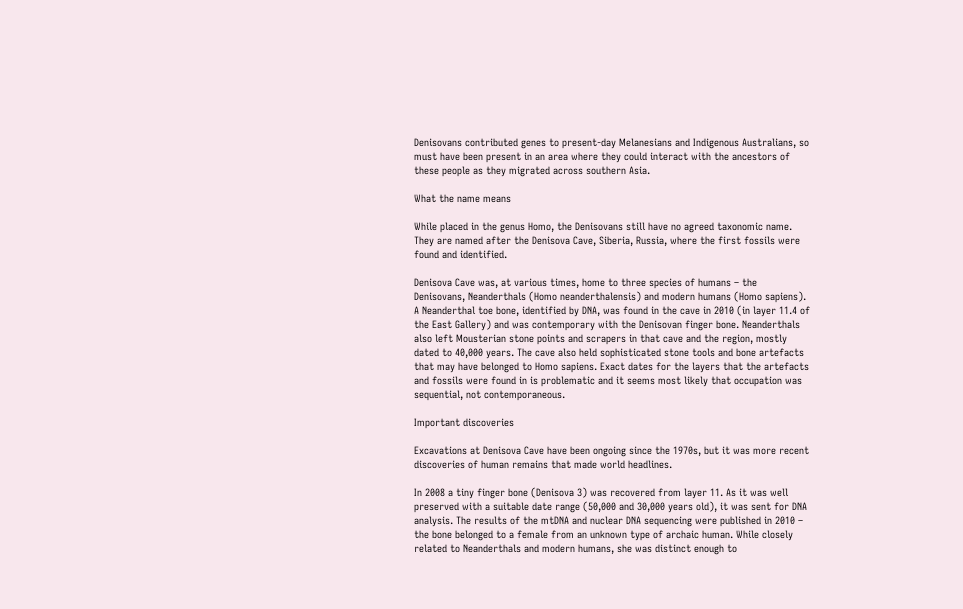Denisovans contributed genes to present-day Melanesians and Indigenous Australians, so must have been present in an area where they could interact with the ancestors of these people as they migrated across southern Asia.

What the name means

While placed in the genus Homo, the Denisovans still have no agreed taxonomic name. They are named after the Denisova Cave, Siberia, Russia, where the first fossils were found and identified.

Denisova Cave was, at various times, home to three species of humans – the Denisovans, Neanderthals (Homo neanderthalensis) and modern humans (Homo sapiens). A Neanderthal toe bone, identified by DNA, was found in the cave in 2010 (in layer 11.4 of the East Gallery) and was contemporary with the Denisovan finger bone. Neanderthals also left Mousterian stone points and scrapers in that cave and the region, mostly dated to 40,000 years. The cave also held sophisticated stone tools and bone artefacts that may have belonged to Homo sapiens. Exact dates for the layers that the artefacts and fossils were found in is problematic and it seems most likely that occupation was sequential, not contemporaneous.

Important discoveries

Excavations at Denisova Cave have been ongoing since the 1970s, but it was more recent discoveries of human remains that made world headlines.

In 2008 a tiny finger bone (Denisova 3) was recovered from layer 11. As it was well preserved with a suitable date range (50,000 and 30,000 years old), it was sent for DNA analysis. The results of the mtDNA and nuclear DNA sequencing were published in 2010 – the bone belonged to a female from an unknown type of archaic human. While closely related to Neanderthals and modern humans, she was distinct enough to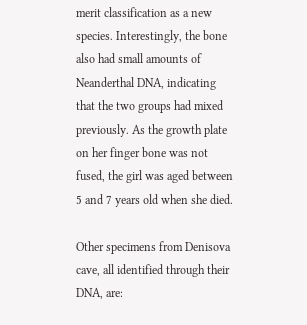merit classification as a new species. Interestingly, the bone also had small amounts of Neanderthal DNA, indicating that the two groups had mixed previously. As the growth plate on her finger bone was not fused, the girl was aged between 5 and 7 years old when she died.

Other specimens from Denisova cave, all identified through their DNA, are: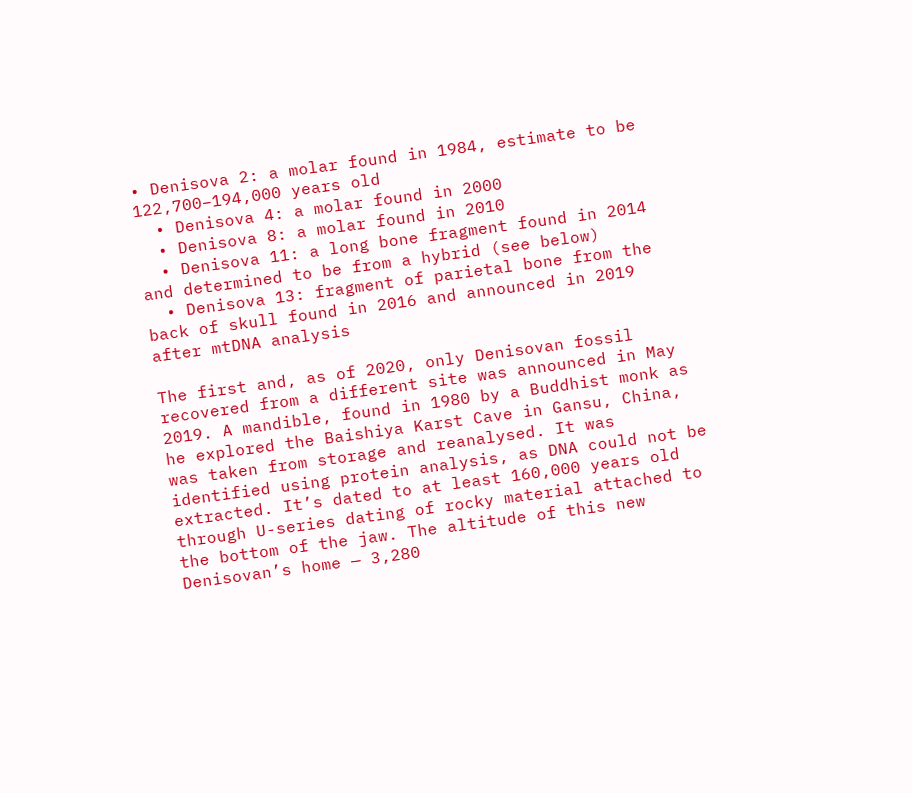• Denisova 2: a molar found in 1984, estimate to be 122,700–194,000 years old
  • Denisova 4: a molar found in 2000
  • Denisova 8: a molar found in 2010
  • Denisova 11: a long bone fragment found in 2014 and determined to be from a hybrid (see below)
  • Denisova 13: fragment of parietal bone from the back of skull found in 2016 and announced in 2019 after mtDNA analysis

The first and, as of 2020, only Denisovan fossil recovered from a different site was announced in May 2019. A mandible, found in 1980 by a Buddhist monk as he explored the Baishiya Karst Cave in Gansu, China, was taken from storage and reanalysed. It was identified using protein analysis, as DNA could not be extracted. It’s dated to at least 160,000 years old through U-series dating of rocky material attached to the bottom of the jaw. The altitude of this new Denisovan’s home — 3,280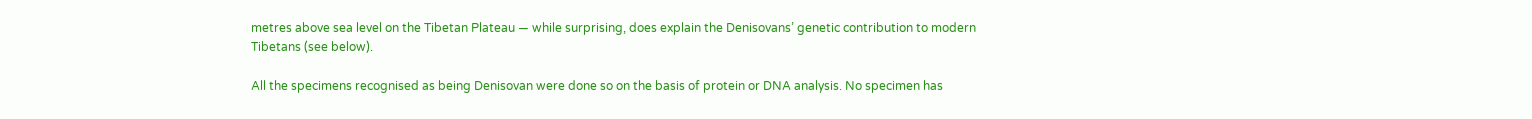metres above sea level on the Tibetan Plateau — while surprising, does explain the Denisovans’ genetic contribution to modern Tibetans (see below).

All the specimens recognised as being Denisovan were done so on the basis of protein or DNA analysis. No specimen has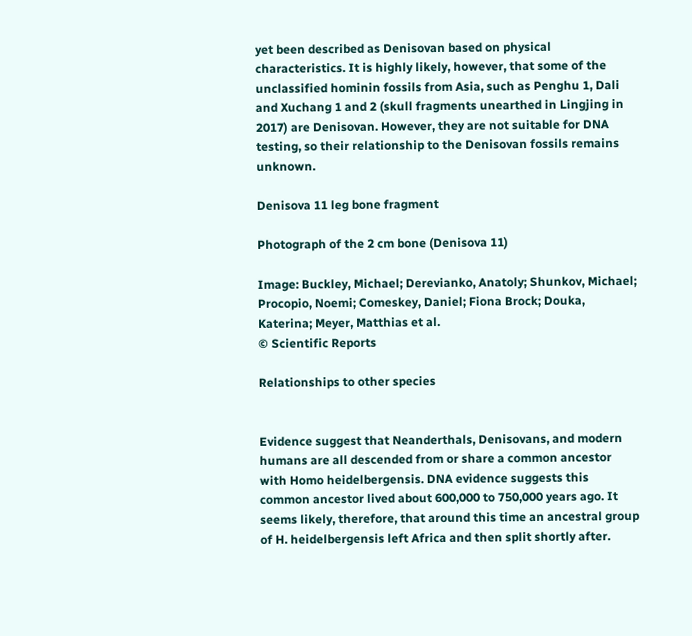yet been described as Denisovan based on physical characteristics. It is highly likely, however, that some of the unclassified hominin fossils from Asia, such as Penghu 1, Dali and Xuchang 1 and 2 (skull fragments unearthed in Lingjing in 2017) are Denisovan. However, they are not suitable for DNA testing, so their relationship to the Denisovan fossils remains unknown.

Denisova 11 leg bone fragment

Photograph of the 2 cm bone (Denisova 11)

Image: Buckley, Michael; Derevianko, Anatoly; Shunkov, Michael; Procopio, Noemi; Comeskey, Daniel; Fiona Brock; Douka, Katerina; Meyer, Matthias et al.
© Scientific Reports

Relationships to other species


Evidence suggest that Neanderthals, Denisovans, and modern humans are all descended from or share a common ancestor with Homo heidelbergensis. DNA evidence suggests this common ancestor lived about 600,000 to 750,000 years ago. It seems likely, therefore, that around this time an ancestral group of H. heidelbergensis left Africa and then split shortly after.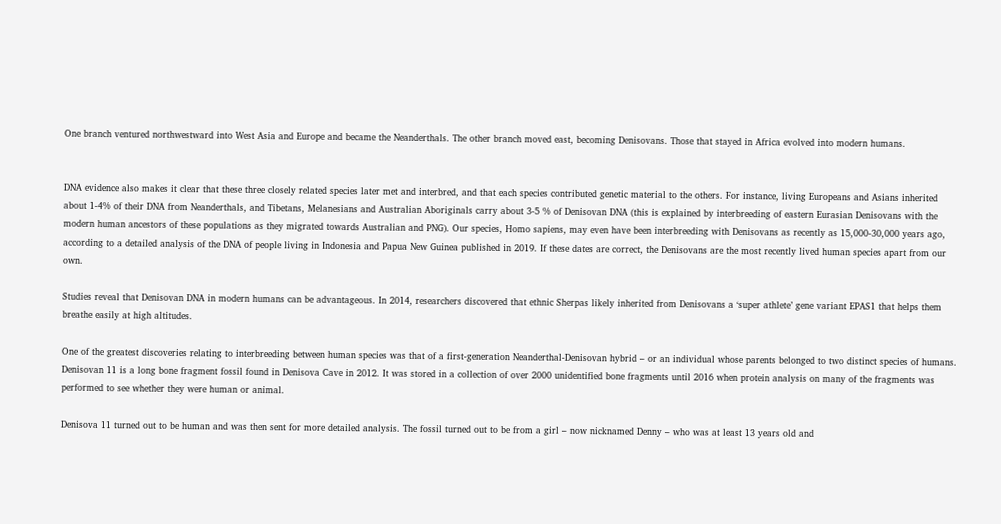One branch ventured northwestward into West Asia and Europe and became the Neanderthals. The other branch moved east, becoming Denisovans. Those that stayed in Africa evolved into modern humans.


DNA evidence also makes it clear that these three closely related species later met and interbred, and that each species contributed genetic material to the others. For instance, living Europeans and Asians inherited about 1-4% of their DNA from Neanderthals, and Tibetans, Melanesians and Australian Aboriginals carry about 3-5 % of Denisovan DNA (this is explained by interbreeding of eastern Eurasian Denisovans with the modern human ancestors of these populations as they migrated towards Australian and PNG). Our species, Homo sapiens, may even have been interbreeding with Denisovans as recently as 15,000-30,000 years ago, according to a detailed analysis of the DNA of people living in Indonesia and Papua New Guinea published in 2019. If these dates are correct, the Denisovans are the most recently lived human species apart from our own.

Studies reveal that Denisovan DNA in modern humans can be advantageous. In 2014, researchers discovered that ethnic Sherpas likely inherited from Denisovans a ‘super athlete’ gene variant EPAS1 that helps them breathe easily at high altitudes.

One of the greatest discoveries relating to interbreeding between human species was that of a first-generation Neanderthal-Denisovan hybrid – or an individual whose parents belonged to two distinct species of humans. Denisovan 11 is a long bone fragment fossil found in Denisova Cave in 2012. It was stored in a collection of over 2000 unidentified bone fragments until 2016 when protein analysis on many of the fragments was performed to see whether they were human or animal.

Denisova 11 turned out to be human and was then sent for more detailed analysis. The fossil turned out to be from a girl – now nicknamed Denny – who was at least 13 years old and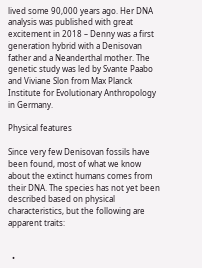lived some 90,000 years ago. Her DNA analysis was published with great excitement in 2018 – Denny was a first generation hybrid with a Denisovan father and a Neanderthal mother. The genetic study was led by Svante Paabo and Viviane Slon from Max Planck Institute for Evolutionary Anthropology in Germany.

Physical features

Since very few Denisovan fossils have been found, most of what we know about the extinct humans comes from their DNA. The species has not yet been described based on physical characteristics, but the following are apparent traits:


  •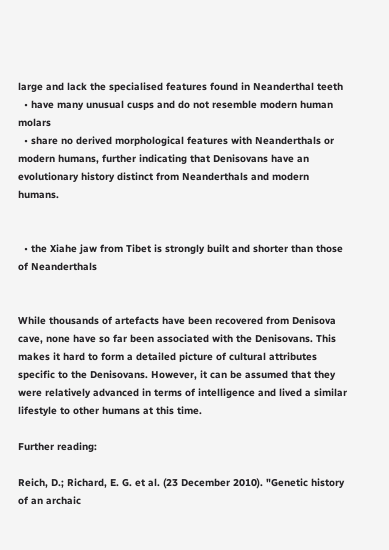large and lack the specialised features found in Neanderthal teeth
  • have many unusual cusps and do not resemble modern human molars
  • share no derived morphological features with Neanderthals or modern humans, further indicating that Denisovans have an evolutionary history distinct from Neanderthals and modern humans.


  • the Xiahe jaw from Tibet is strongly built and shorter than those of Neanderthals


While thousands of artefacts have been recovered from Denisova cave, none have so far been associated with the Denisovans. This makes it hard to form a detailed picture of cultural attributes specific to the Denisovans. However, it can be assumed that they were relatively advanced in terms of intelligence and lived a similar lifestyle to other humans at this time.

Further reading:

Reich, D.; Richard, E. G. et al. (23 December 2010). "Genetic history of an archaic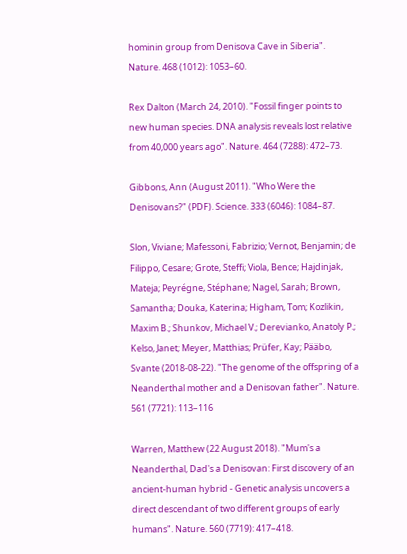hominin group from Denisova Cave in Siberia". Nature. 468 (1012): 1053–60.

Rex Dalton (March 24, 2010). "Fossil finger points to new human species. DNA analysis reveals lost relative from 40,000 years ago". Nature. 464 (7288): 472–73.

Gibbons, Ann (August 2011). "Who Were the Denisovans?" (PDF). Science. 333 (6046): 1084–87.

Slon, Viviane; Mafessoni, Fabrizio; Vernot, Benjamin; de Filippo, Cesare; Grote, Steffi; Viola, Bence; Hajdinjak, Mateja; Peyrégne, Stéphane; Nagel, Sarah; Brown, Samantha; Douka, Katerina; Higham, Tom; Kozlikin, Maxim B.; Shunkov, Michael V.; Derevianko, Anatoly P.; Kelso, Janet; Meyer, Matthias; Prüfer, Kay; Pääbo, Svante (2018-08-22). "The genome of the offspring of a Neanderthal mother and a Denisovan father". Nature. 561 (7721): 113–116

Warren, Matthew (22 August 2018). "Mum's a Neanderthal, Dad's a Denisovan: First discovery of an ancient-human hybrid - Genetic analysis uncovers a direct descendant of two different groups of early humans". Nature. 560 (7719): 417–418.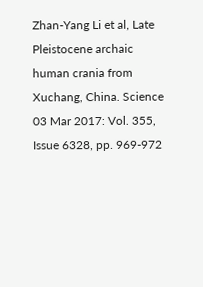Zhan-Yang Li et al, Late Pleistocene archaic human crania from Xuchang, China. Science 03 Mar 2017: Vol. 355, Issue 6328, pp. 969-972